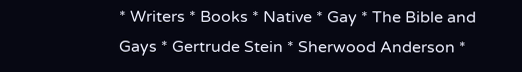* Writers * Books * Native * Gay * The Bible and Gays * Gertrude Stein * Sherwood Anderson *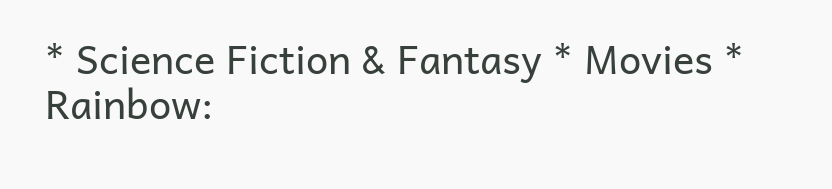* Science Fiction & Fantasy * Movies * Rainbow: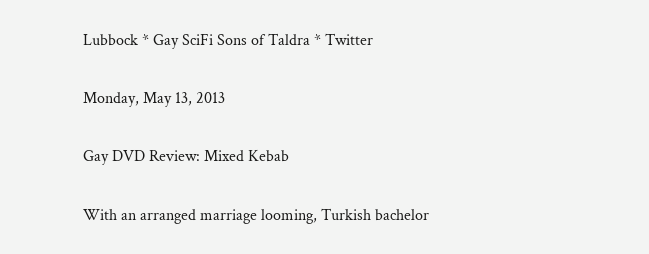Lubbock * Gay SciFi Sons of Taldra * Twitter

Monday, May 13, 2013

Gay DVD Review: Mixed Kebab

With an arranged marriage looming, Turkish bachelor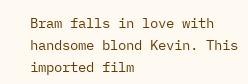Bram falls in love with handsome blond Kevin. This imported film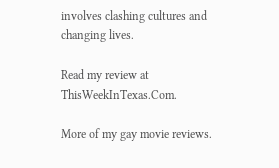involves clashing cultures and changing lives.

Read my review at ThisWeekInTexas.Com.

More of my gay movie reviews.